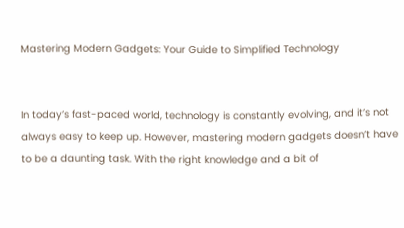Mastering Modern Gadgets: Your Guide to Simplified Technology


In today’s fast-paced world, technology is constantly evolving, and it’s not always easy to keep up. However, mastering modern gadgets doesn’t have to be a daunting task. With the right knowledge and a bit of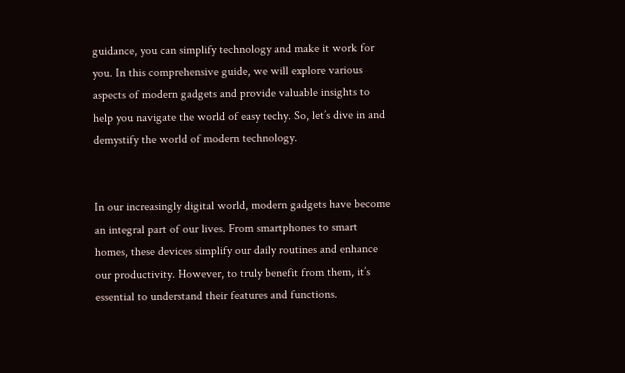guidance, you can simplify technology and make it work for you. In this comprehensive guide, we will explore various aspects of modern gadgets and provide valuable insights to help you navigate the world of easy techy. So, let’s dive in and demystify the world of modern technology.


In our increasingly digital world, modern gadgets have become an integral part of our lives. From smartphones to smart homes, these devices simplify our daily routines and enhance our productivity. However, to truly benefit from them, it’s essential to understand their features and functions.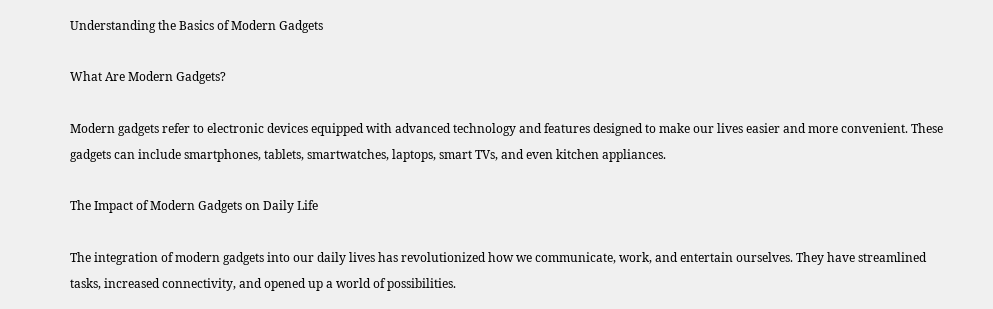Understanding the Basics of Modern Gadgets

What Are Modern Gadgets?

Modern gadgets refer to electronic devices equipped with advanced technology and features designed to make our lives easier and more convenient. These gadgets can include smartphones, tablets, smartwatches, laptops, smart TVs, and even kitchen appliances.

The Impact of Modern Gadgets on Daily Life

The integration of modern gadgets into our daily lives has revolutionized how we communicate, work, and entertain ourselves. They have streamlined tasks, increased connectivity, and opened up a world of possibilities.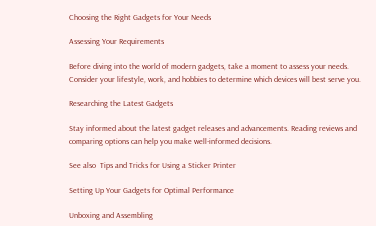Choosing the Right Gadgets for Your Needs

Assessing Your Requirements

Before diving into the world of modern gadgets, take a moment to assess your needs. Consider your lifestyle, work, and hobbies to determine which devices will best serve you.

Researching the Latest Gadgets

Stay informed about the latest gadget releases and advancements. Reading reviews and comparing options can help you make well-informed decisions.

See also  Tips and Tricks for Using a Sticker Printer

Setting Up Your Gadgets for Optimal Performance

Unboxing and Assembling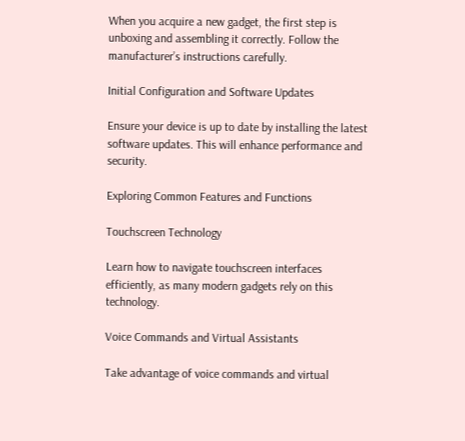When you acquire a new gadget, the first step is unboxing and assembling it correctly. Follow the manufacturer’s instructions carefully.

Initial Configuration and Software Updates

Ensure your device is up to date by installing the latest software updates. This will enhance performance and security.

Exploring Common Features and Functions

Touchscreen Technology

Learn how to navigate touchscreen interfaces efficiently, as many modern gadgets rely on this technology.

Voice Commands and Virtual Assistants

Take advantage of voice commands and virtual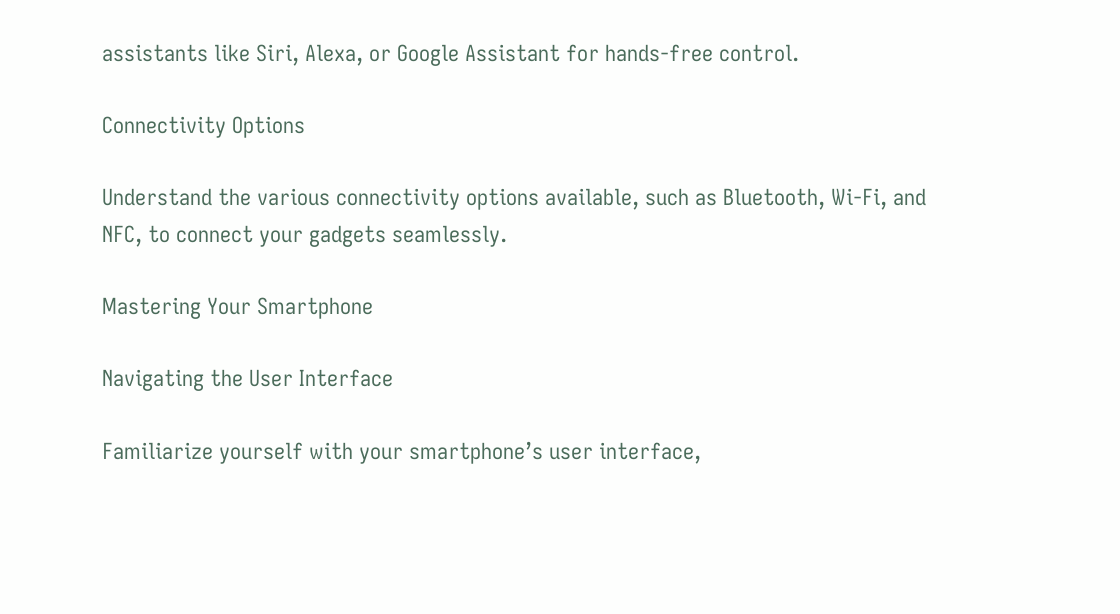assistants like Siri, Alexa, or Google Assistant for hands-free control.

Connectivity Options

Understand the various connectivity options available, such as Bluetooth, Wi-Fi, and NFC, to connect your gadgets seamlessly.

Mastering Your Smartphone

Navigating the User Interface

Familiarize yourself with your smartphone’s user interface,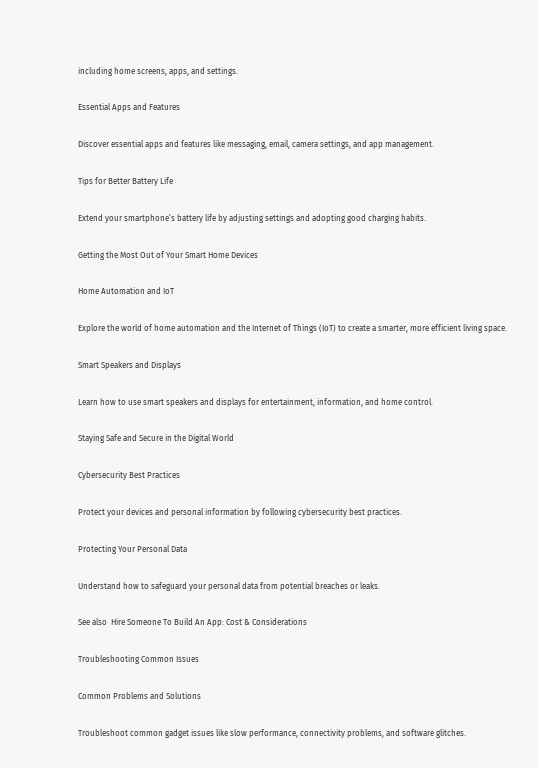including home screens, apps, and settings.

Essential Apps and Features

Discover essential apps and features like messaging, email, camera settings, and app management.

Tips for Better Battery Life

Extend your smartphone’s battery life by adjusting settings and adopting good charging habits.

Getting the Most Out of Your Smart Home Devices

Home Automation and IoT

Explore the world of home automation and the Internet of Things (IoT) to create a smarter, more efficient living space.

Smart Speakers and Displays

Learn how to use smart speakers and displays for entertainment, information, and home control.

Staying Safe and Secure in the Digital World

Cybersecurity Best Practices

Protect your devices and personal information by following cybersecurity best practices.

Protecting Your Personal Data

Understand how to safeguard your personal data from potential breaches or leaks.

See also  Hire Someone To Build An App: Cost & Considerations

Troubleshooting Common Issues

Common Problems and Solutions

Troubleshoot common gadget issues like slow performance, connectivity problems, and software glitches.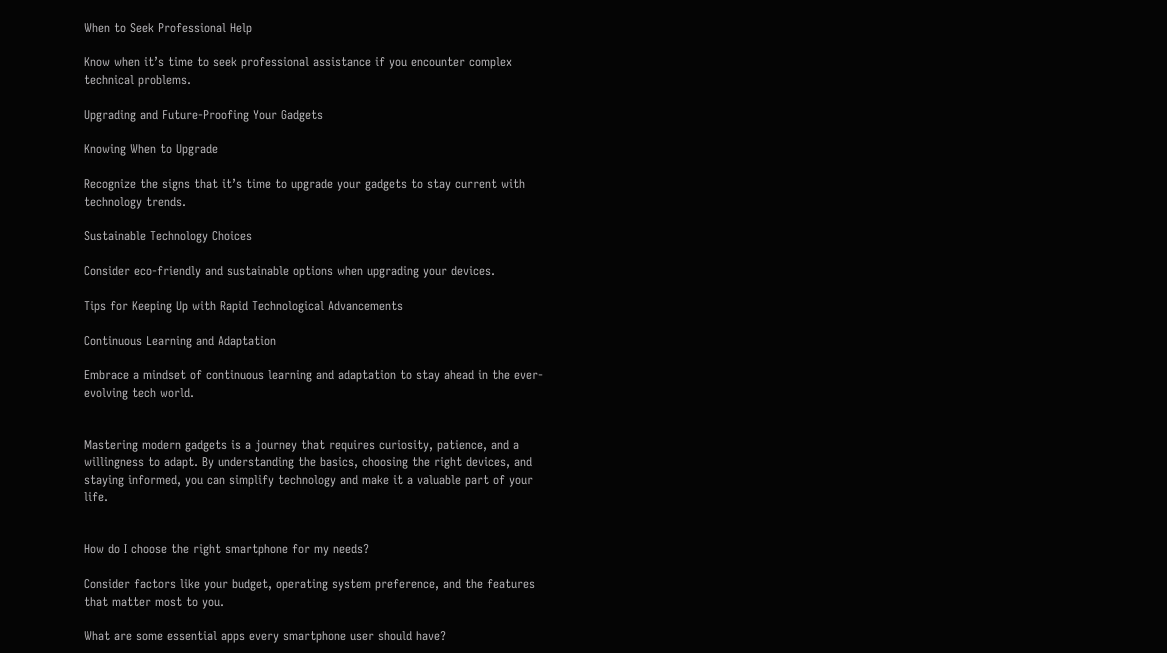When to Seek Professional Help

Know when it’s time to seek professional assistance if you encounter complex technical problems.

Upgrading and Future-Proofing Your Gadgets

Knowing When to Upgrade

Recognize the signs that it’s time to upgrade your gadgets to stay current with technology trends.

Sustainable Technology Choices

Consider eco-friendly and sustainable options when upgrading your devices.

Tips for Keeping Up with Rapid Technological Advancements

Continuous Learning and Adaptation

Embrace a mindset of continuous learning and adaptation to stay ahead in the ever-evolving tech world.


Mastering modern gadgets is a journey that requires curiosity, patience, and a willingness to adapt. By understanding the basics, choosing the right devices, and staying informed, you can simplify technology and make it a valuable part of your life.


How do I choose the right smartphone for my needs?

Consider factors like your budget, operating system preference, and the features that matter most to you.

What are some essential apps every smartphone user should have?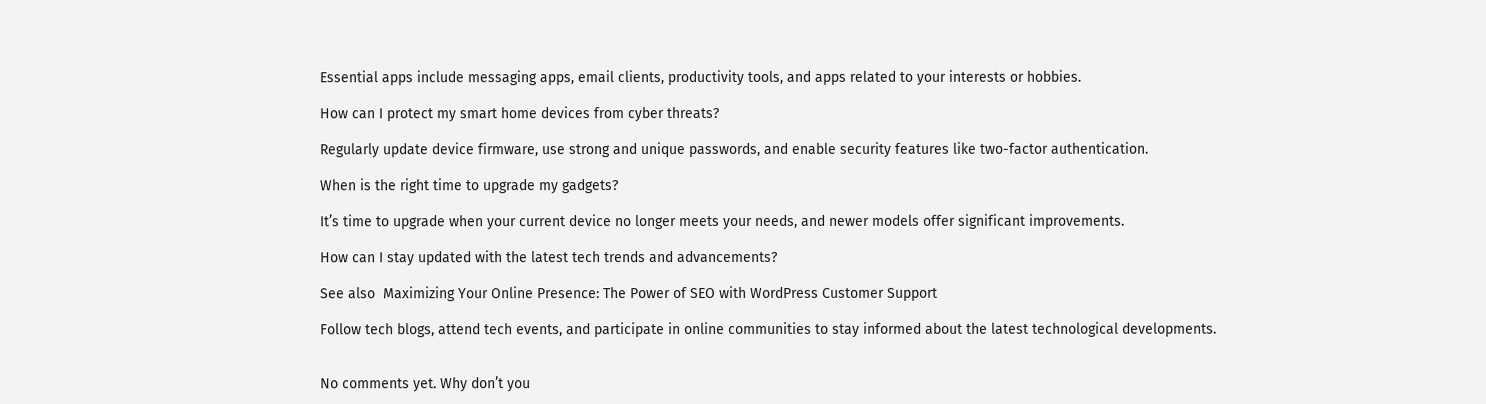Essential apps include messaging apps, email clients, productivity tools, and apps related to your interests or hobbies.

How can I protect my smart home devices from cyber threats?

Regularly update device firmware, use strong and unique passwords, and enable security features like two-factor authentication.

When is the right time to upgrade my gadgets?

It’s time to upgrade when your current device no longer meets your needs, and newer models offer significant improvements.

How can I stay updated with the latest tech trends and advancements?

See also  Maximizing Your Online Presence: The Power of SEO with WordPress Customer Support

Follow tech blogs, attend tech events, and participate in online communities to stay informed about the latest technological developments.


No comments yet. Why don’t you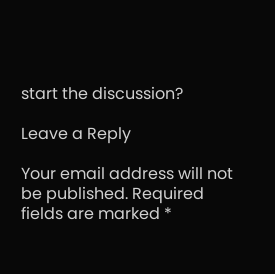start the discussion?

Leave a Reply

Your email address will not be published. Required fields are marked *